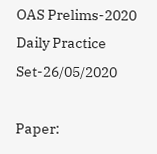OAS Prelims-2020 Daily Practice Set-26/05/2020

Paper: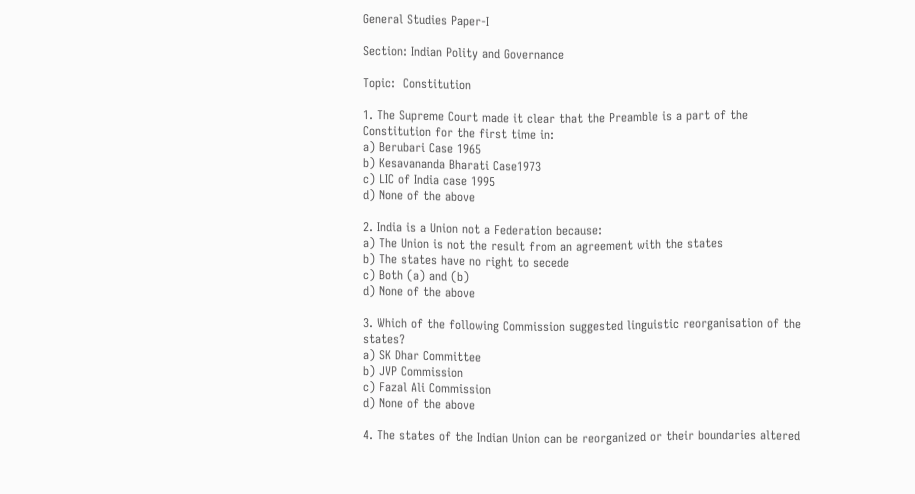General Studies Paper-I

Section: Indian Polity and Governance

Topic:  Constitution

1. The Supreme Court made it clear that the Preamble is a part of the Constitution for the first time in:
a) Berubari Case 1965
b) Kesavananda Bharati Case1973
c) LIC of India case 1995
d) None of the above

2. India is a Union not a Federation because:
a) The Union is not the result from an agreement with the states
b) The states have no right to secede
c) Both (a) and (b)
d) None of the above

3. Which of the following Commission suggested linguistic reorganisation of the states?
a) SK Dhar Committee
b) JVP Commission
c) Fazal Ali Commission
d) None of the above

4. The states of the Indian Union can be reorganized or their boundaries altered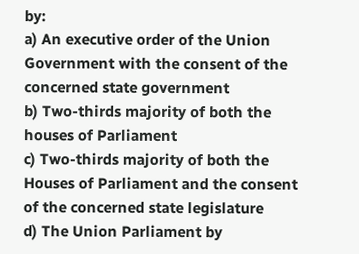by:
a) An executive order of the Union Government with the consent of the concerned state government
b) Two-thirds majority of both the houses of Parliament
c) Two-thirds majority of both the Houses of Parliament and the consent of the concerned state legislature
d) The Union Parliament by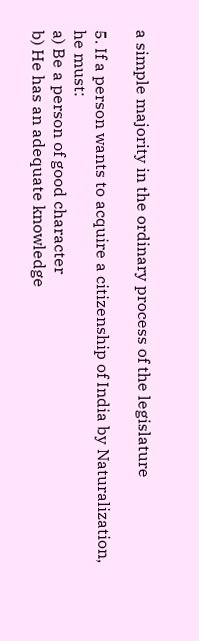a simple majority in the ordinary process of the legislature

5. If a person wants to acquire a citizenship of India by Naturalization, he must:
a) Be a person of good character
b) He has an adequate knowledge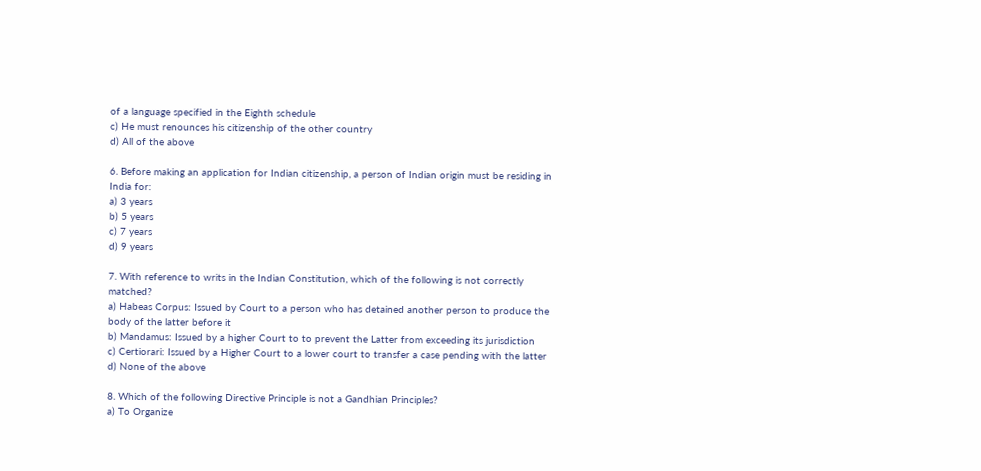of a language specified in the Eighth schedule
c) He must renounces his citizenship of the other country
d) All of the above

6. Before making an application for Indian citizenship, a person of Indian origin must be residing in India for:
a) 3 years
b) 5 years
c) 7 years
d) 9 years

7. With reference to writs in the Indian Constitution, which of the following is not correctly matched?
a) Habeas Corpus: Issued by Court to a person who has detained another person to produce the body of the latter before it
b) Mandamus: Issued by a higher Court to to prevent the Latter from exceeding its jurisdiction
c) Certiorari: Issued by a Higher Court to a lower court to transfer a case pending with the latter
d) None of the above

8. Which of the following Directive Principle is not a Gandhian Principles?
a) To Organize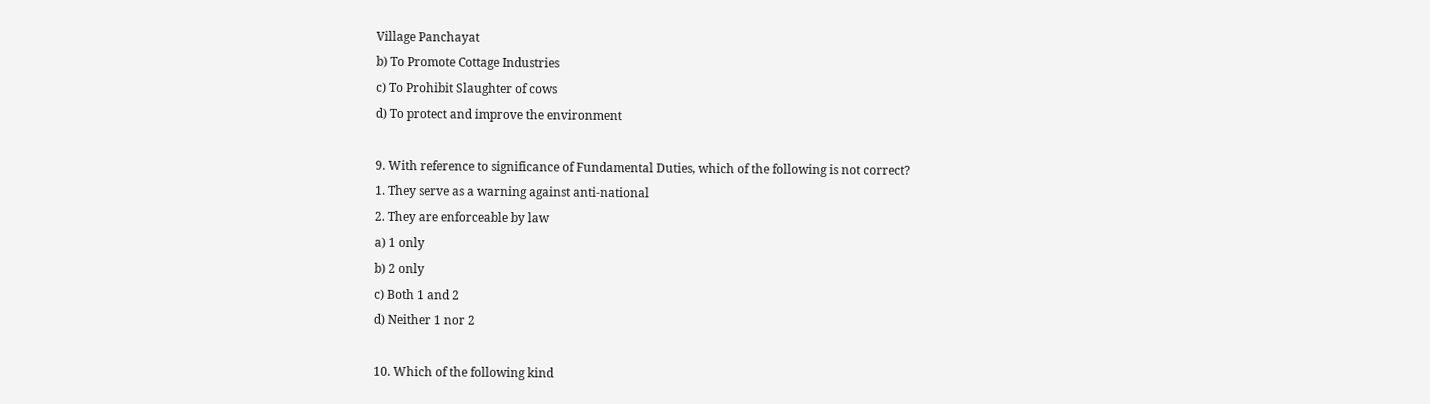Village Panchayat
b) To Promote Cottage Industries
c) To Prohibit Slaughter of cows
d) To protect and improve the environment

9. With reference to significance of Fundamental Duties, which of the following is not correct?
1. They serve as a warning against anti-national
2. They are enforceable by law
a) 1 only
b) 2 only
c) Both 1 and 2
d) Neither 1 nor 2

10. Which of the following kind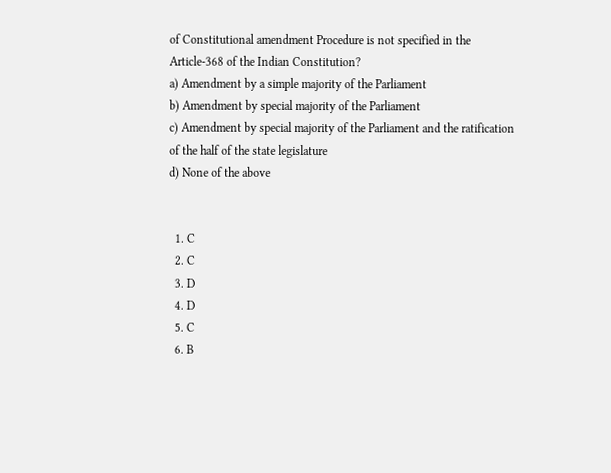of Constitutional amendment Procedure is not specified in the Article-368 of the Indian Constitution?
a) Amendment by a simple majority of the Parliament
b) Amendment by special majority of the Parliament
c) Amendment by special majority of the Parliament and the ratification of the half of the state legislature
d) None of the above


  1. C
  2. C
  3. D
  4. D
  5. C
  6. B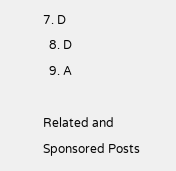7. D
  8. D
  9. A

Related and Sponsored Posts